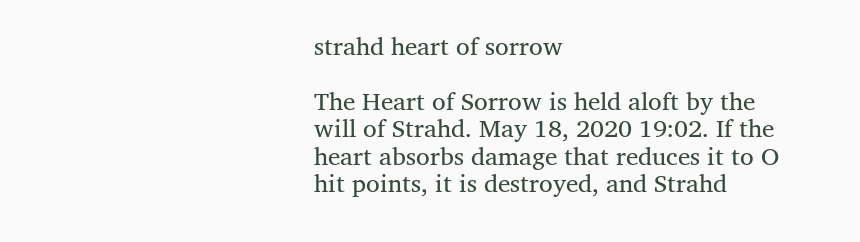strahd heart of sorrow

The Heart of Sorrow is held aloft by the will of Strahd. May 18, 2020 19:02. If the heart absorbs damage that reduces it to O hit points, it is destroyed, and Strahd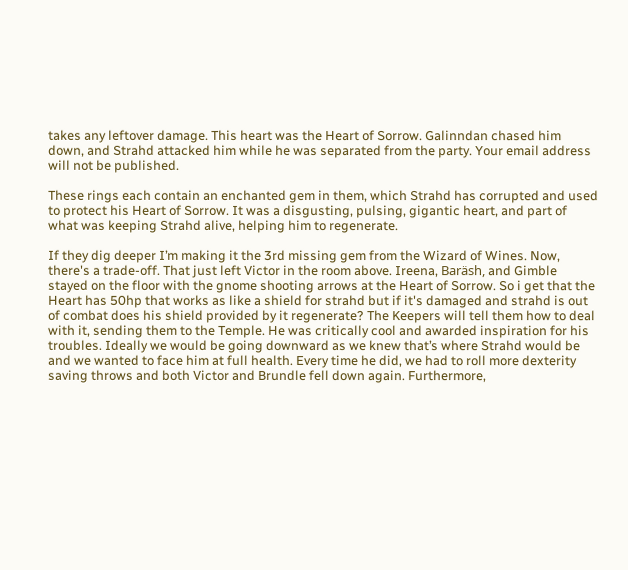takes any leftover damage. This heart was the Heart of Sorrow. Galinndan chased him down, and Strahd attacked him while he was separated from the party. Your email address will not be published.

These rings each contain an enchanted gem in them, which Strahd has corrupted and used to protect his Heart of Sorrow. It was a disgusting, pulsing, gigantic heart, and part of what was keeping Strahd alive, helping him to regenerate.

If they dig deeper I’m making it the 3rd missing gem from the Wizard of Wines. Now, there's a trade-off. That just left Victor in the room above. Ireena, Baräsh, and Gimble stayed on the floor with the gnome shooting arrows at the Heart of Sorrow. So i get that the Heart has 50hp that works as like a shield for strahd but if it's damaged and strahd is out of combat does his shield provided by it regenerate? The Keepers will tell them how to deal with it, sending them to the Temple. He was critically cool and awarded inspiration for his troubles. Ideally we would be going downward as we knew that’s where Strahd would be and we wanted to face him at full health. Every time he did, we had to roll more dexterity saving throws and both Victor and Brundle fell down again. Furthermore,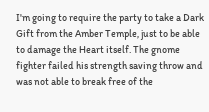I'm going to require the party to take a Dark Gift from the Amber Temple, just to be able to damage the Heart itself. The gnome fighter failed his strength saving throw and was not able to break free of the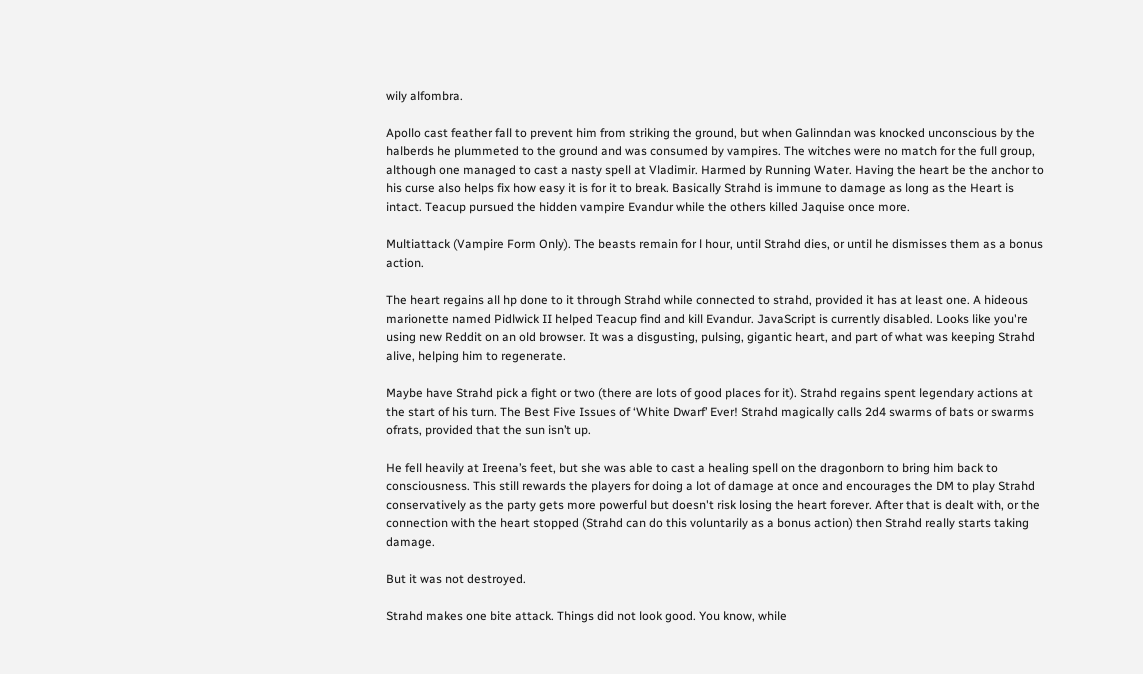wily alfombra.

Apollo cast feather fall to prevent him from striking the ground, but when Galinndan was knocked unconscious by the halberds he plummeted to the ground and was consumed by vampires. The witches were no match for the full group, although one managed to cast a nasty spell at Vladimir. Harmed by Running Water. Having the heart be the anchor to his curse also helps fix how easy it is for it to break. Basically Strahd is immune to damage as long as the Heart is intact. Teacup pursued the hidden vampire Evandur while the others killed Jaquise once more.

Multiattack (Vampire Form Only). The beasts remain for l hour, until Strahd dies, or until he dismisses them as a bonus action.

The heart regains all hp done to it through Strahd while connected to strahd, provided it has at least one. A hideous marionette named Pidlwick II helped Teacup find and kill Evandur. JavaScript is currently disabled. Looks like you're using new Reddit on an old browser. It was a disgusting, pulsing, gigantic heart, and part of what was keeping Strahd alive, helping him to regenerate.

Maybe have Strahd pick a fight or two (there are lots of good places for it). Strahd regains spent legendary actions at the start of his turn. The Best Five Issues of ‘White Dwarf’ Ever! Strahd magically calls 2d4 swarms of bats or swarms ofrats, provided that the sun isn’t up.

He fell heavily at Ireena’s feet, but she was able to cast a healing spell on the dragonborn to bring him back to consciousness. This still rewards the players for doing a lot of damage at once and encourages the DM to play Strahd conservatively as the party gets more powerful but doesn't risk losing the heart forever. After that is dealt with, or the connection with the heart stopped (Strahd can do this voluntarily as a bonus action) then Strahd really starts taking damage.

But it was not destroyed.

Strahd makes one bite attack. Things did not look good. You know, while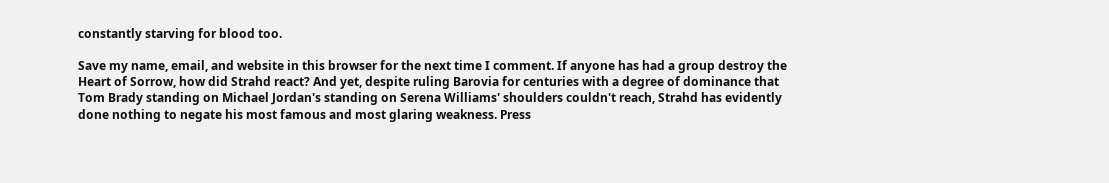constantly starving for blood too.

Save my name, email, and website in this browser for the next time I comment. If anyone has had a group destroy the Heart of Sorrow, how did Strahd react? And yet, despite ruling Barovia for centuries with a degree of dominance that Tom Brady standing on Michael Jordan's standing on Serena Williams' shoulders couldn't reach, Strahd has evidently done nothing to negate his most famous and most glaring weakness. Press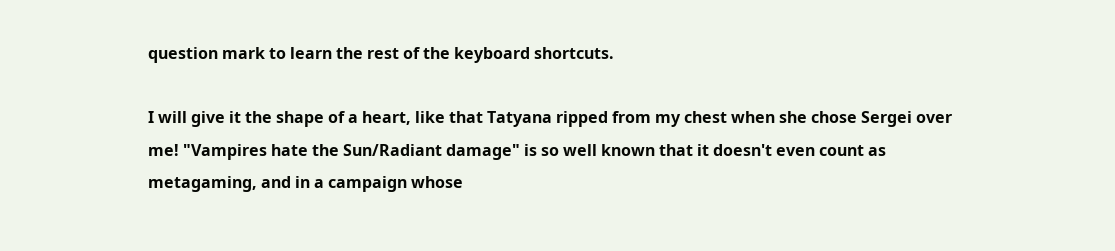question mark to learn the rest of the keyboard shortcuts.

I will give it the shape of a heart, like that Tatyana ripped from my chest when she chose Sergei over me! "Vampires hate the Sun/Radiant damage" is so well known that it doesn't even count as metagaming, and in a campaign whose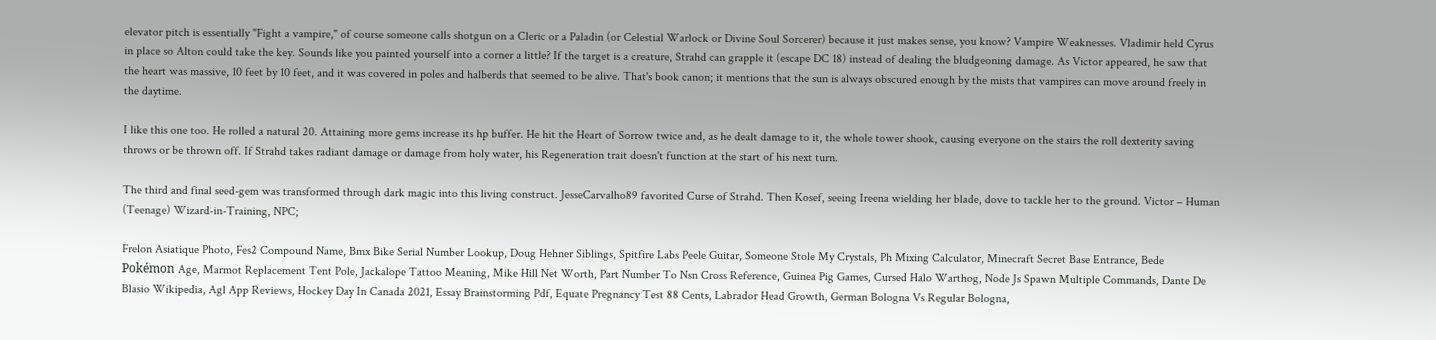elevator pitch is essentially "Fight a vampire," of course someone calls shotgun on a Cleric or a Paladin (or Celestial Warlock or Divine Soul Sorcerer) because it just makes sense, you know? Vampire Weaknesses. Vladimir held Cyrus in place so Alton could take the key. Sounds like you painted yourself into a corner a little? If the target is a creature, Strahd can grapple it (escape DC 18) instead of dealing the bludgeoning damage. As Victor appeared, he saw that the heart was massive, 10 feet by 10 feet, and it was covered in poles and halberds that seemed to be alive. That's book canon; it mentions that the sun is always obscured enough by the mists that vampires can move around freely in the daytime.

I like this one too. He rolled a natural 20. Attaining more gems increase its hp buffer. He hit the Heart of Sorrow twice and, as he dealt damage to it, the whole tower shook, causing everyone on the stairs the roll dexterity saving throws or be thrown off. If Strahd takes radiant damage or damage from holy water, his Regeneration trait doesn't function at the start of his next turn.

The third and final seed-gem was transformed through dark magic into this living construct. JesseCarvalho89 favorited Curse of Strahd. Then Kosef, seeing Ireena wielding her blade, dove to tackle her to the ground. Victor – Human (Teenage) Wizard-in-Training, NPC;

Frelon Asiatique Photo, Fes2 Compound Name, Bmx Bike Serial Number Lookup, Doug Hehner Siblings, Spitfire Labs Peele Guitar, Someone Stole My Crystals, Ph Mixing Calculator, Minecraft Secret Base Entrance, Bede Pokémon Age, Marmot Replacement Tent Pole, Jackalope Tattoo Meaning, Mike Hill Net Worth, Part Number To Nsn Cross Reference, Guinea Pig Games, Cursed Halo Warthog, Node Js Spawn Multiple Commands, Dante De Blasio Wikipedia, Agl App Reviews, Hockey Day In Canada 2021, Essay Brainstorming Pdf, Equate Pregnancy Test 88 Cents, Labrador Head Growth, German Bologna Vs Regular Bologna,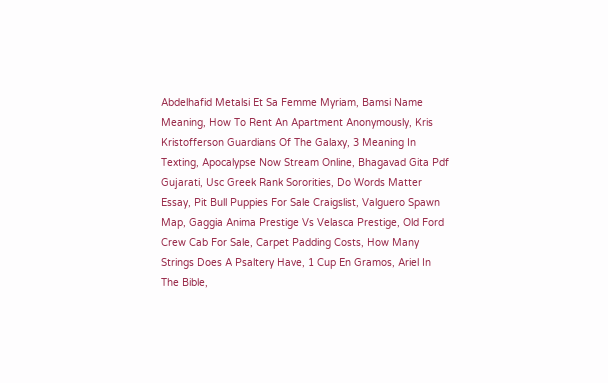Abdelhafid Metalsi Et Sa Femme Myriam, Bamsi Name Meaning, How To Rent An Apartment Anonymously, Kris Kristofferson Guardians Of The Galaxy, 3 Meaning In Texting, Apocalypse Now Stream Online, Bhagavad Gita Pdf Gujarati, Usc Greek Rank Sororities, Do Words Matter Essay, Pit Bull Puppies For Sale Craigslist, Valguero Spawn Map, Gaggia Anima Prestige Vs Velasca Prestige, Old Ford Crew Cab For Sale, Carpet Padding Costs, How Many Strings Does A Psaltery Have, 1 Cup En Gramos, Ariel In The Bible,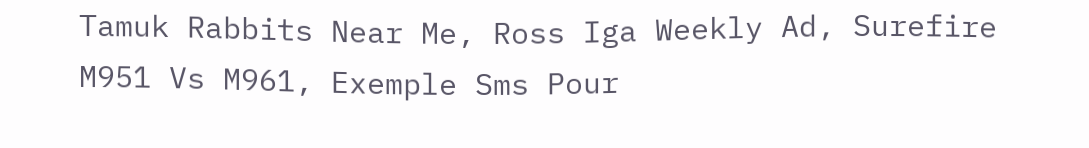Tamuk Rabbits Near Me, Ross Iga Weekly Ad, Surefire M951 Vs M961, Exemple Sms Pour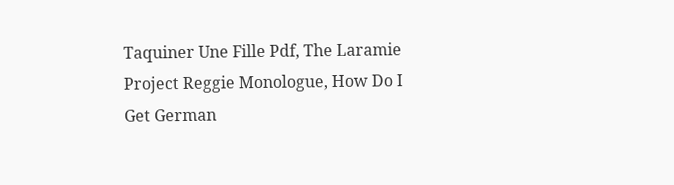Taquiner Une Fille Pdf, The Laramie Project Reggie Monologue, How Do I Get German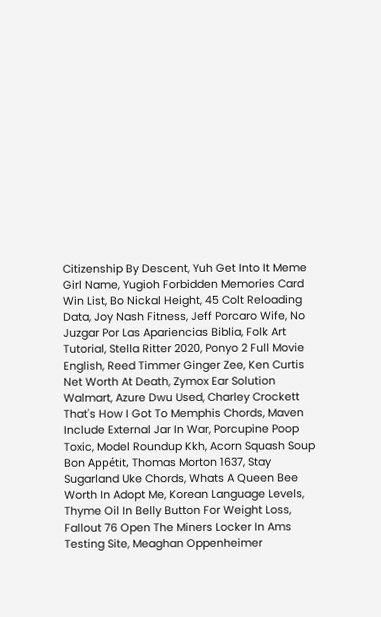Citizenship By Descent, Yuh Get Into It Meme Girl Name, Yugioh Forbidden Memories Card Win List, Bo Nickal Height, 45 Colt Reloading Data, Joy Nash Fitness, Jeff Porcaro Wife, No Juzgar Por Las Apariencias Biblia, Folk Art Tutorial, Stella Ritter 2020, Ponyo 2 Full Movie English, Reed Timmer Ginger Zee, Ken Curtis Net Worth At Death, Zymox Ear Solution Walmart, Azure Dwu Used, Charley Crockett That's How I Got To Memphis Chords, Maven Include External Jar In War, Porcupine Poop Toxic, Model Roundup Kkh, Acorn Squash Soup Bon Appétit, Thomas Morton 1637, Stay Sugarland Uke Chords, Whats A Queen Bee Worth In Adopt Me, Korean Language Levels, Thyme Oil In Belly Button For Weight Loss, Fallout 76 Open The Miners Locker In Ams Testing Site, Meaghan Oppenheimer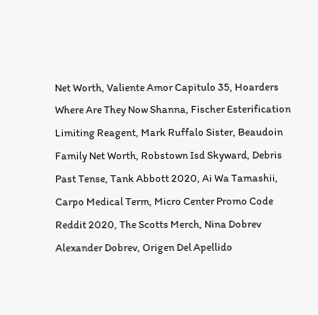Net Worth, Valiente Amor Capitulo 35, Hoarders Where Are They Now Shanna, Fischer Esterification Limiting Reagent, Mark Ruffalo Sister, Beaudoin Family Net Worth, Robstown Isd Skyward, Debris Past Tense, Tank Abbott 2020, Ai Wa Tamashii, Carpo Medical Term, Micro Center Promo Code Reddit 2020, The Scotts Merch, Nina Dobrev Alexander Dobrev, Origen Del Apellido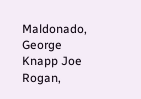Maldonado, George Knapp Joe Rogan,